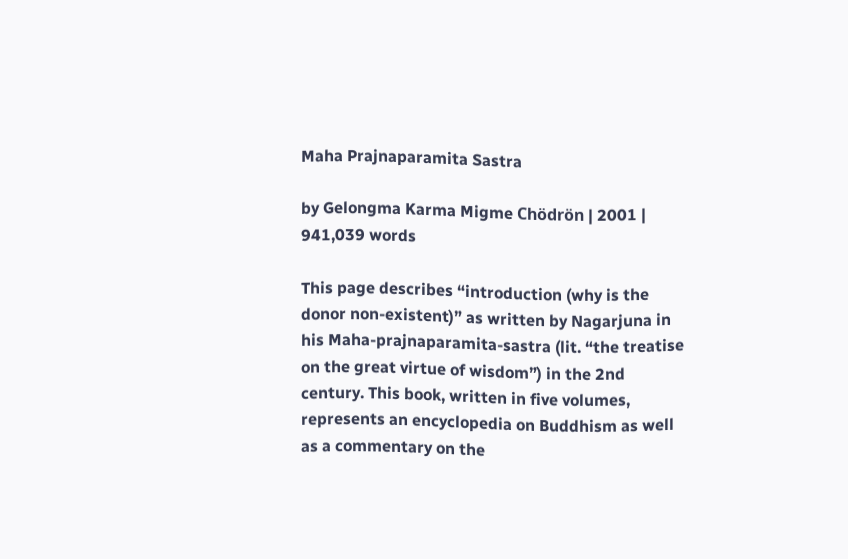Maha Prajnaparamita Sastra

by Gelongma Karma Migme Chödrön | 2001 | 941,039 words

This page describes “introduction (why is the donor non-existent)” as written by Nagarjuna in his Maha-prajnaparamita-sastra (lit. “the treatise on the great virtue of wisdom”) in the 2nd century. This book, written in five volumes, represents an encyclopedia on Buddhism as well as a commentary on the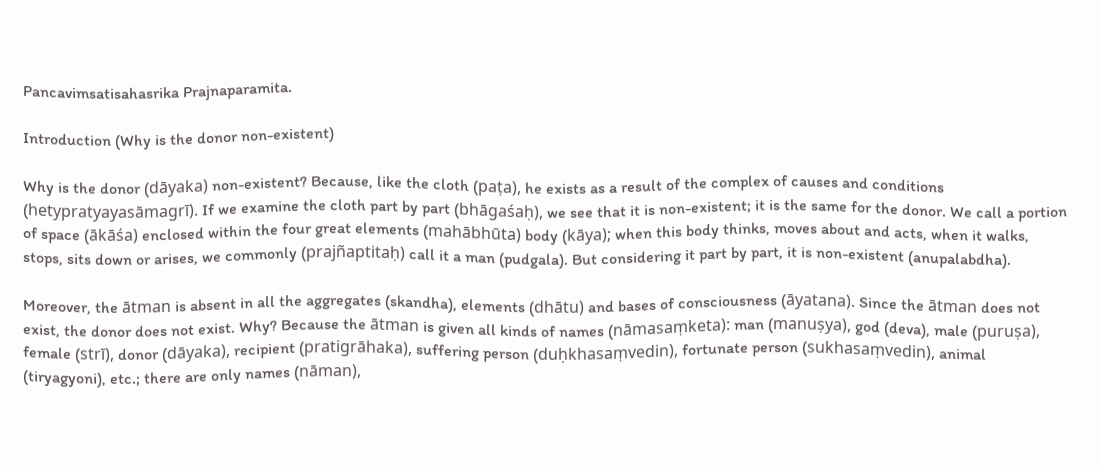Pancavimsatisahasrika Prajnaparamita.

Introduction (Why is the donor non-existent)

Why is the donor (dāyaka) non-existent? Because, like the cloth (paṭa), he exists as a result of the complex of causes and conditions (hetypratyayasāmagrī). If we examine the cloth part by part (bhāgaśaḥ), we see that it is non-existent; it is the same for the donor. We call a portion of space (ākāśa) enclosed within the four great elements (mahābhūta) body (kāya); when this body thinks, moves about and acts, when it walks, stops, sits down or arises, we commonly (prajñaptitaḥ) call it a man (pudgala). But considering it part by part, it is non-existent (anupalabdha).

Moreover, the ātman is absent in all the aggregates (skandha), elements (dhātu) and bases of consciousness (āyatana). Since the ātman does not exist, the donor does not exist. Why? Because the ātman is given all kinds of names (nāmasaṃketa): man (manuṣya), god (deva), male (puruṣa), female (strī), donor (dāyaka), recipient (pratigrāhaka), suffering person (duḥkhasaṃvedin), fortunate person (sukhasaṃvedin), animal (tiryagyoni), etc.; there are only names (nāman),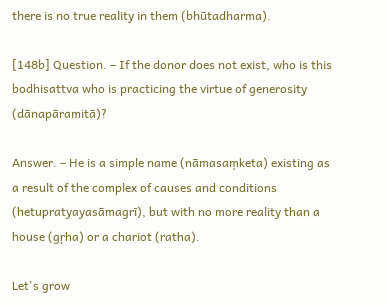there is no true reality in them (bhūtadharma).

[148b] Question. – If the donor does not exist, who is this bodhisattva who is practicing the virtue of generosity (dānapāramitā)?

Answer. – He is a simple name (nāmasaṃketa) existing as a result of the complex of causes and conditions (hetupratyayasāmagrī), but with no more reality than a house (gṛha) or a chariot (ratha).

Let's grow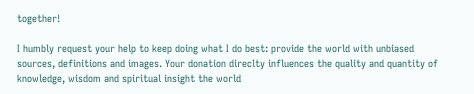together!

I humbly request your help to keep doing what I do best: provide the world with unbiased sources, definitions and images. Your donation direclty influences the quality and quantity of knowledge, wisdom and spiritual insight the world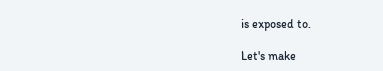is exposed to.

Let's make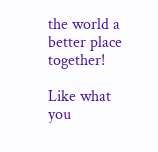the world a better place together!

Like what you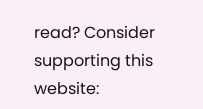read? Consider supporting this website: